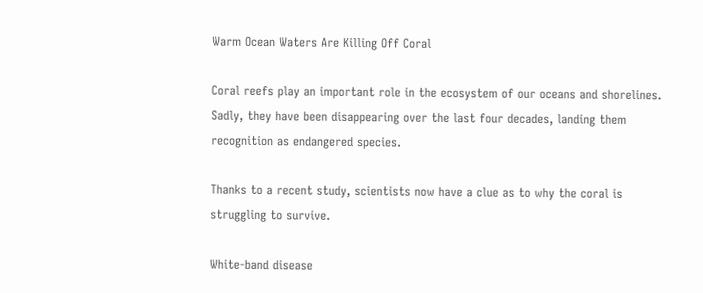Warm Ocean Waters Are Killing Off Coral

Coral reefs play an important role in the ecosystem of our oceans and shorelines. Sadly, they have been disappearing over the last four decades, landing them recognition as endangered species.

Thanks to a recent study, scientists now have a clue as to why the coral is struggling to survive.

White-band disease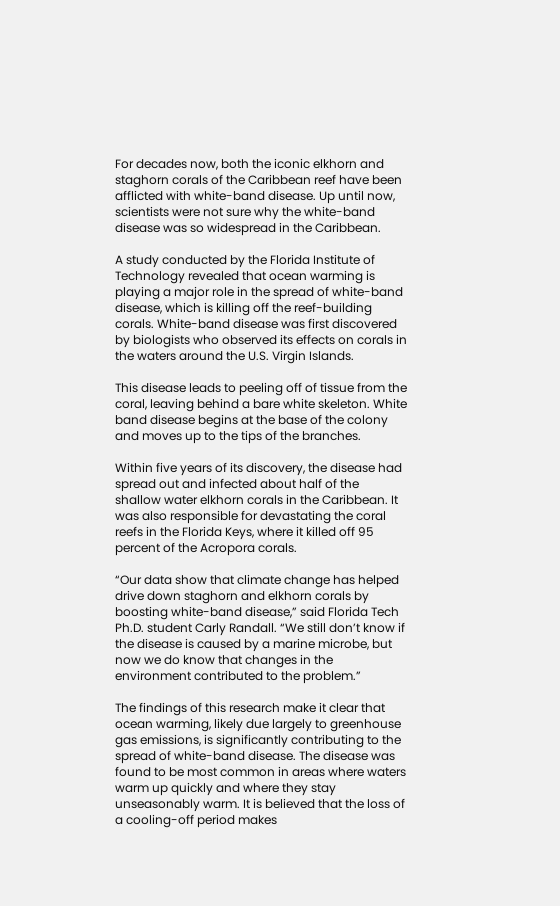For decades now, both the iconic elkhorn and staghorn corals of the Caribbean reef have been afflicted with white-band disease. Up until now, scientists were not sure why the white-band disease was so widespread in the Caribbean.

A study conducted by the Florida Institute of Technology revealed that ocean warming is playing a major role in the spread of white-band disease, which is killing off the reef-building corals. White-band disease was first discovered by biologists who observed its effects on corals in the waters around the U.S. Virgin Islands.

This disease leads to peeling off of tissue from the coral, leaving behind a bare white skeleton. White band disease begins at the base of the colony and moves up to the tips of the branches.

Within five years of its discovery, the disease had spread out and infected about half of the shallow water elkhorn corals in the Caribbean. It was also responsible for devastating the coral reefs in the Florida Keys, where it killed off 95 percent of the Acropora corals.

“Our data show that climate change has helped drive down staghorn and elkhorn corals by boosting white-band disease,” said Florida Tech Ph.D. student Carly Randall. “We still don’t know if the disease is caused by a marine microbe, but now we do know that changes in the environment contributed to the problem.”

The findings of this research make it clear that ocean warming, likely due largely to greenhouse gas emissions, is significantly contributing to the spread of white-band disease. The disease was found to be most common in areas where waters warm up quickly and where they stay unseasonably warm. It is believed that the loss of a cooling-off period makes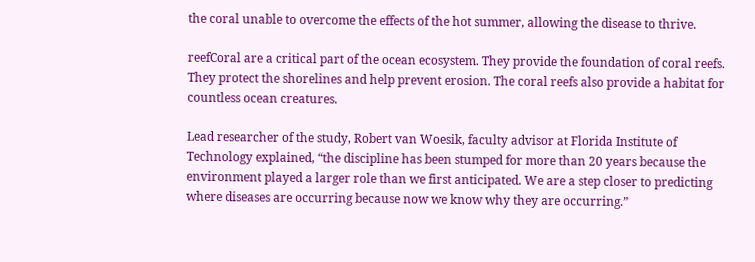the coral unable to overcome the effects of the hot summer, allowing the disease to thrive.

reefCoral are a critical part of the ocean ecosystem. They provide the foundation of coral reefs. They protect the shorelines and help prevent erosion. The coral reefs also provide a habitat for countless ocean creatures.

Lead researcher of the study, Robert van Woesik, faculty advisor at Florida Institute of Technology explained, “the discipline has been stumped for more than 20 years because the environment played a larger role than we first anticipated. We are a step closer to predicting where diseases are occurring because now we know why they are occurring.”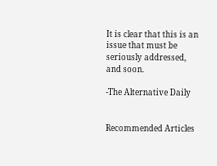It is clear that this is an issue that must be seriously addressed, and soon.

-The Alternative Daily


Recommended Articles